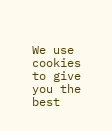We use cookies to give you the best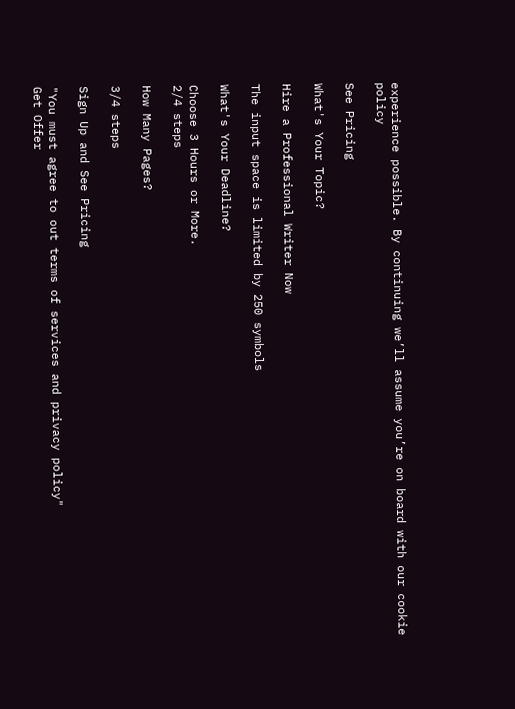experience possible. By continuing we’ll assume you’re on board with our cookie policy

See Pricing

What's Your Topic?

Hire a Professional Writer Now

The input space is limited by 250 symbols

What's Your Deadline?

Choose 3 Hours or More.
2/4 steps

How Many Pages?

3/4 steps

Sign Up and See Pricing

"You must agree to out terms of services and privacy policy"
Get Offer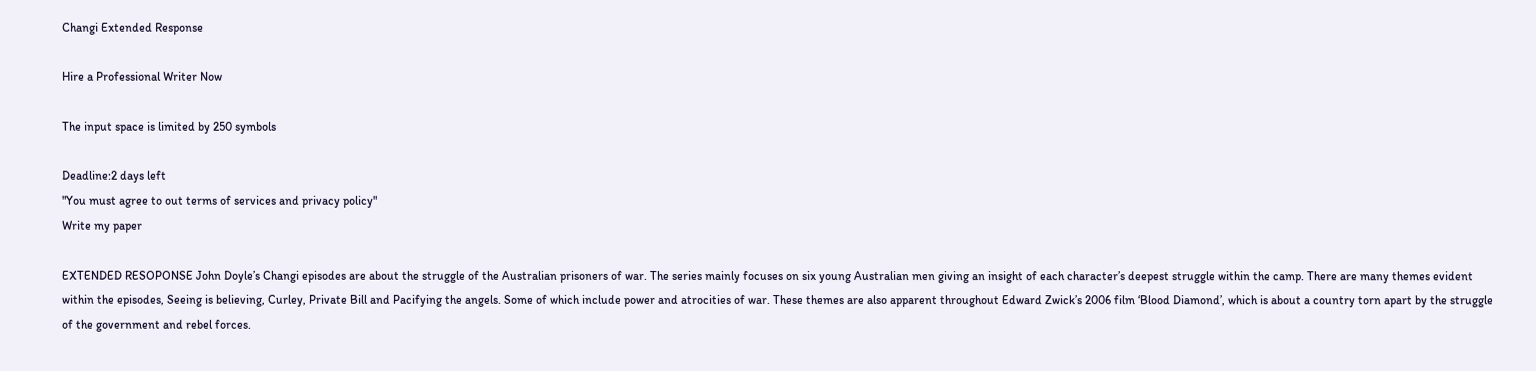Changi Extended Response

Hire a Professional Writer Now

The input space is limited by 250 symbols

Deadline:2 days left
"You must agree to out terms of services and privacy policy"
Write my paper

EXTENDED RESOPONSE John Doyle’s Changi episodes are about the struggle of the Australian prisoners of war. The series mainly focuses on six young Australian men giving an insight of each character’s deepest struggle within the camp. There are many themes evident within the episodes, Seeing is believing, Curley, Private Bill and Pacifying the angels. Some of which include power and atrocities of war. These themes are also apparent throughout Edward Zwick’s 2006 film ‘Blood Diamond’, which is about a country torn apart by the struggle of the government and rebel forces.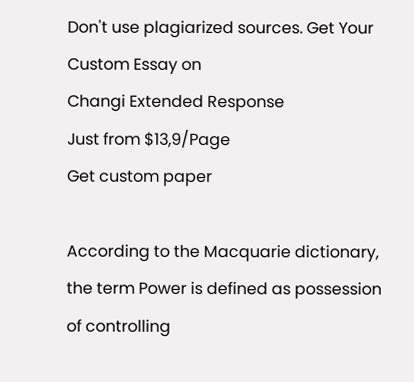Don't use plagiarized sources. Get Your Custom Essay on
Changi Extended Response
Just from $13,9/Page
Get custom paper

According to the Macquarie dictionary, the term Power is defined as possession of controlling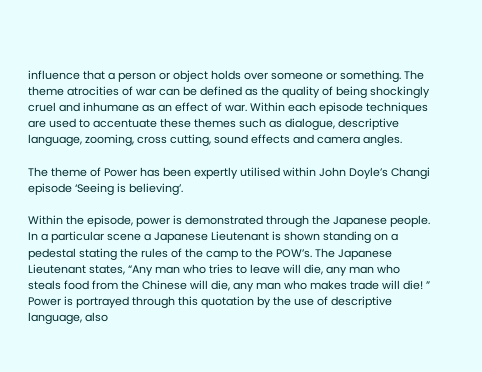influence that a person or object holds over someone or something. The theme atrocities of war can be defined as the quality of being shockingly cruel and inhumane as an effect of war. Within each episode techniques are used to accentuate these themes such as dialogue, descriptive language, zooming, cross cutting, sound effects and camera angles.

The theme of Power has been expertly utilised within John Doyle’s Changi episode ‘Seeing is believing’.

Within the episode, power is demonstrated through the Japanese people. In a particular scene a Japanese Lieutenant is shown standing on a pedestal stating the rules of the camp to the POW’s. The Japanese Lieutenant states, “Any man who tries to leave will die, any man who steals food from the Chinese will die, any man who makes trade will die! ” Power is portrayed through this quotation by the use of descriptive language, also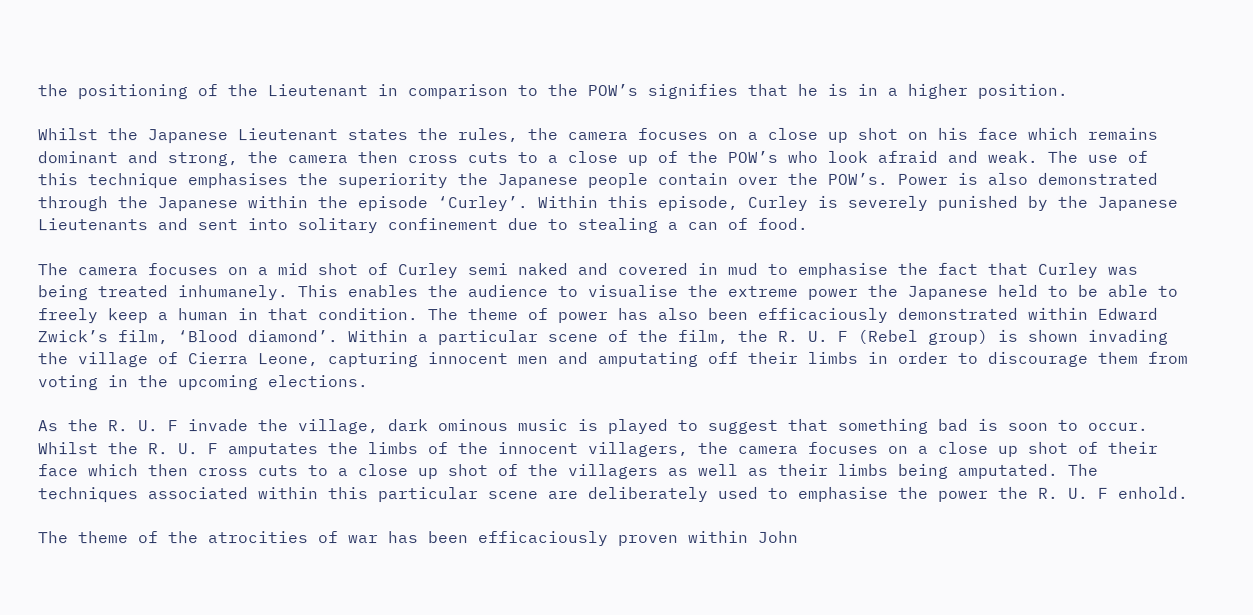the positioning of the Lieutenant in comparison to the POW’s signifies that he is in a higher position.

Whilst the Japanese Lieutenant states the rules, the camera focuses on a close up shot on his face which remains dominant and strong, the camera then cross cuts to a close up of the POW’s who look afraid and weak. The use of this technique emphasises the superiority the Japanese people contain over the POW’s. Power is also demonstrated through the Japanese within the episode ‘Curley’. Within this episode, Curley is severely punished by the Japanese Lieutenants and sent into solitary confinement due to stealing a can of food.

The camera focuses on a mid shot of Curley semi naked and covered in mud to emphasise the fact that Curley was being treated inhumanely. This enables the audience to visualise the extreme power the Japanese held to be able to freely keep a human in that condition. The theme of power has also been efficaciously demonstrated within Edward Zwick’s film, ‘Blood diamond’. Within a particular scene of the film, the R. U. F (Rebel group) is shown invading the village of Cierra Leone, capturing innocent men and amputating off their limbs in order to discourage them from voting in the upcoming elections.

As the R. U. F invade the village, dark ominous music is played to suggest that something bad is soon to occur. Whilst the R. U. F amputates the limbs of the innocent villagers, the camera focuses on a close up shot of their face which then cross cuts to a close up shot of the villagers as well as their limbs being amputated. The techniques associated within this particular scene are deliberately used to emphasise the power the R. U. F enhold.

The theme of the atrocities of war has been efficaciously proven within John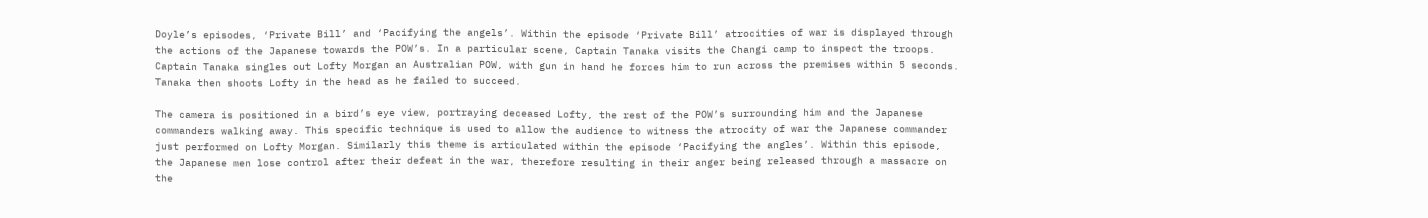Doyle’s episodes, ‘Private Bill’ and ‘Pacifying the angels’. Within the episode ‘Private Bill’ atrocities of war is displayed through the actions of the Japanese towards the POW’s. In a particular scene, Captain Tanaka visits the Changi camp to inspect the troops. Captain Tanaka singles out Lofty Morgan an Australian POW, with gun in hand he forces him to run across the premises within 5 seconds. Tanaka then shoots Lofty in the head as he failed to succeed.

The camera is positioned in a bird’s eye view, portraying deceased Lofty, the rest of the POW’s surrounding him and the Japanese commanders walking away. This specific technique is used to allow the audience to witness the atrocity of war the Japanese commander just performed on Lofty Morgan. Similarly this theme is articulated within the episode ‘Pacifying the angles’. Within this episode, the Japanese men lose control after their defeat in the war, therefore resulting in their anger being released through a massacre on the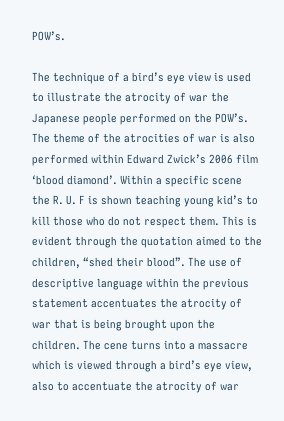POW’s.

The technique of a bird’s eye view is used to illustrate the atrocity of war the Japanese people performed on the POW’s. The theme of the atrocities of war is also performed within Edward Zwick’s 2006 film ‘blood diamond’. Within a specific scene the R. U. F is shown teaching young kid’s to kill those who do not respect them. This is evident through the quotation aimed to the children, “shed their blood”. The use of descriptive language within the previous statement accentuates the atrocity of war that is being brought upon the children. The cene turns into a massacre which is viewed through a bird’s eye view, also to accentuate the atrocity of war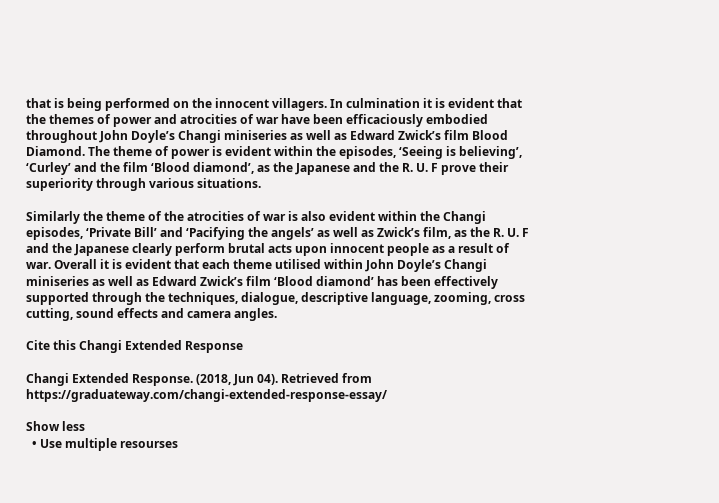that is being performed on the innocent villagers. In culmination it is evident that the themes of power and atrocities of war have been efficaciously embodied throughout John Doyle’s Changi miniseries as well as Edward Zwick’s film Blood Diamond. The theme of power is evident within the episodes, ‘Seeing is believing’, ‘Curley’ and the film ‘Blood diamond’, as the Japanese and the R. U. F prove their superiority through various situations.

Similarly the theme of the atrocities of war is also evident within the Changi episodes, ‘Private Bill’ and ‘Pacifying the angels’ as well as Zwick’s film, as the R. U. F and the Japanese clearly perform brutal acts upon innocent people as a result of war. Overall it is evident that each theme utilised within John Doyle’s Changi miniseries as well as Edward Zwick’s film ‘Blood diamond’ has been effectively supported through the techniques, dialogue, descriptive language, zooming, cross cutting, sound effects and camera angles.

Cite this Changi Extended Response

Changi Extended Response. (2018, Jun 04). Retrieved from https://graduateway.com/changi-extended-response-essay/

Show less
  • Use multiple resourses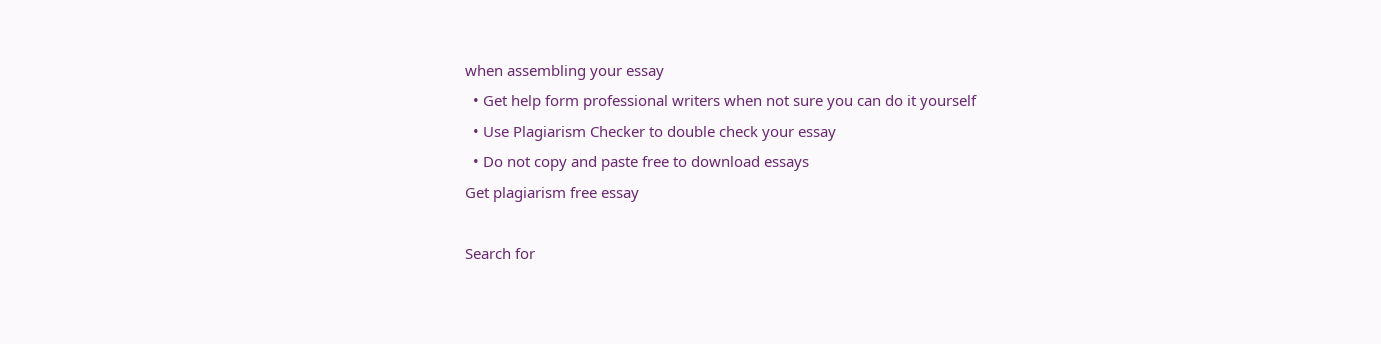when assembling your essay
  • Get help form professional writers when not sure you can do it yourself
  • Use Plagiarism Checker to double check your essay
  • Do not copy and paste free to download essays
Get plagiarism free essay

Search for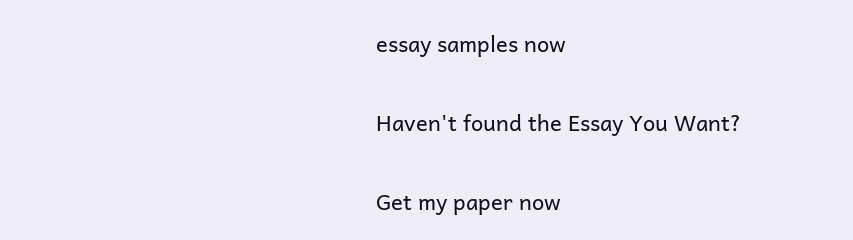essay samples now

Haven't found the Essay You Want?

Get my paper now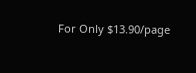For Only $13.90/page